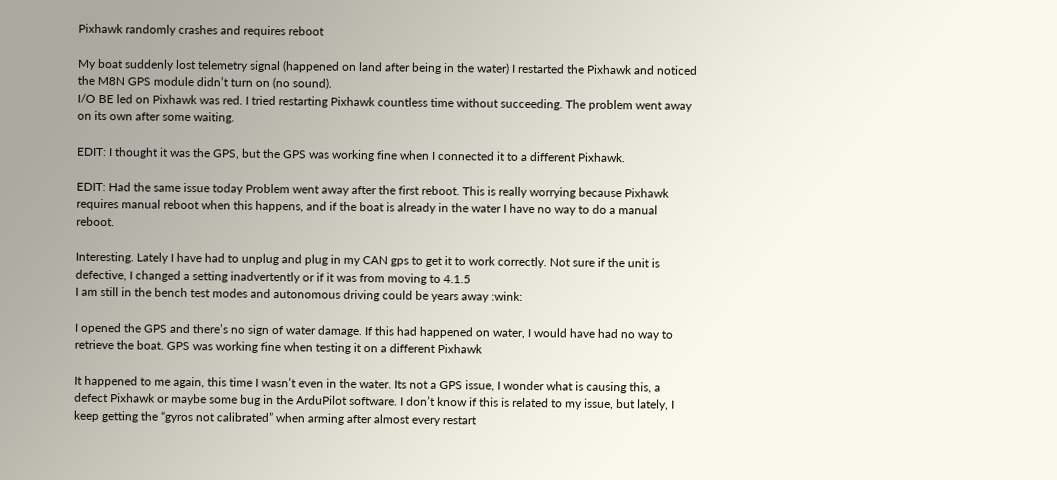Pixhawk randomly crashes and requires reboot

My boat suddenly lost telemetry signal (happened on land after being in the water) I restarted the Pixhawk and noticed the M8N GPS module didn’t turn on (no sound).
I/O BE led on Pixhawk was red. I tried restarting Pixhawk countless time without succeeding. The problem went away on its own after some waiting.

EDIT: I thought it was the GPS, but the GPS was working fine when I connected it to a different Pixhawk.

EDIT: Had the same issue today Problem went away after the first reboot. This is really worrying because Pixhawk requires manual reboot when this happens, and if the boat is already in the water I have no way to do a manual reboot.

Interesting. Lately I have had to unplug and plug in my CAN gps to get it to work correctly. Not sure if the unit is defective, I changed a setting inadvertently or if it was from moving to 4.1.5
I am still in the bench test modes and autonomous driving could be years away :wink:

I opened the GPS and there’s no sign of water damage. If this had happened on water, I would have had no way to retrieve the boat. GPS was working fine when testing it on a different Pixhawk

It happened to me again, this time I wasn’t even in the water. Its not a GPS issue, I wonder what is causing this, a defect Pixhawk or maybe some bug in the ArduPilot software. I don’t know if this is related to my issue, but lately, I keep getting the “gyros not calibrated” when arming after almost every restart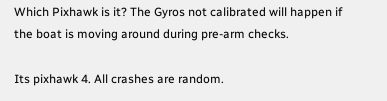Which Pixhawk is it? The Gyros not calibrated will happen if the boat is moving around during pre-arm checks.

Its pixhawk 4. All crashes are random.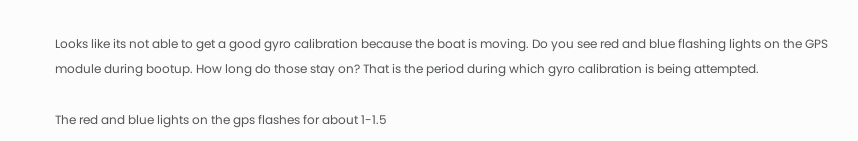Looks like its not able to get a good gyro calibration because the boat is moving. Do you see red and blue flashing lights on the GPS module during bootup. How long do those stay on? That is the period during which gyro calibration is being attempted.

The red and blue lights on the gps flashes for about 1-1.5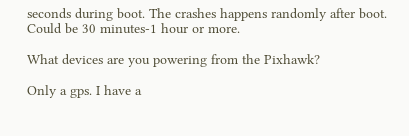seconds during boot. The crashes happens randomly after boot. Could be 30 minutes-1 hour or more.

What devices are you powering from the Pixhawk?

Only a gps. I have a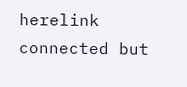herelink connected but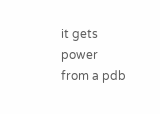it gets power from a pdb